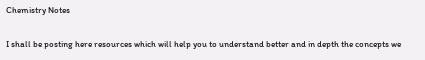Chemistry Notes

I shall be posting here resources which will help you to understand better and in depth the concepts we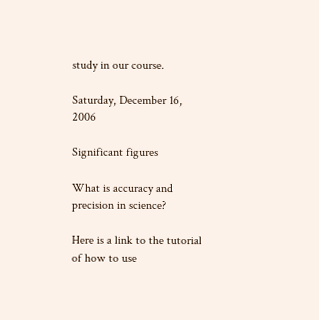study in our course.

Saturday, December 16, 2006

Significant figures

What is accuracy and precision in science?

Here is a link to the tutorial of how to use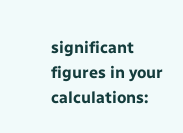significant figures in your calculations: